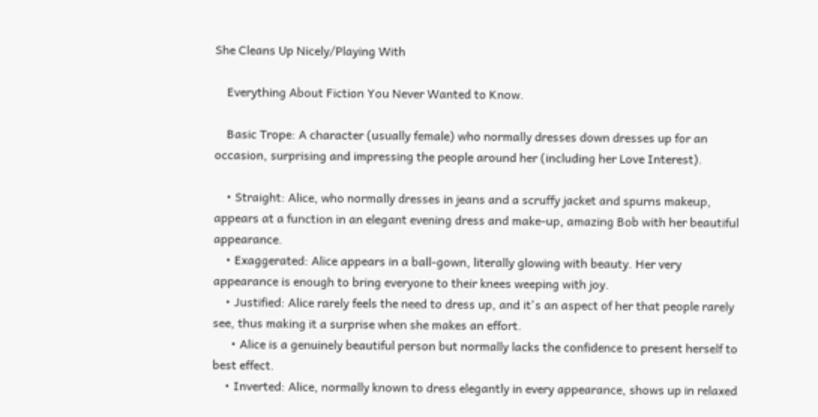She Cleans Up Nicely/Playing With

    Everything About Fiction You Never Wanted to Know.

    Basic Trope: A character (usually female) who normally dresses down dresses up for an occasion, surprising and impressing the people around her (including her Love Interest).

    • Straight: Alice, who normally dresses in jeans and a scruffy jacket and spurns makeup, appears at a function in an elegant evening dress and make-up, amazing Bob with her beautiful appearance.
    • Exaggerated: Alice appears in a ball-gown, literally glowing with beauty. Her very appearance is enough to bring everyone to their knees weeping with joy.
    • Justified: Alice rarely feels the need to dress up, and it's an aspect of her that people rarely see, thus making it a surprise when she makes an effort.
      • Alice is a genuinely beautiful person but normally lacks the confidence to present herself to best effect.
    • Inverted: Alice, normally known to dress elegantly in every appearance, shows up in relaxed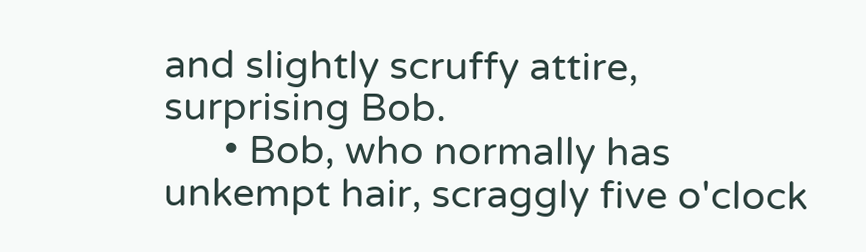and slightly scruffy attire, surprising Bob.
      • Bob, who normally has unkempt hair, scraggly five o'clock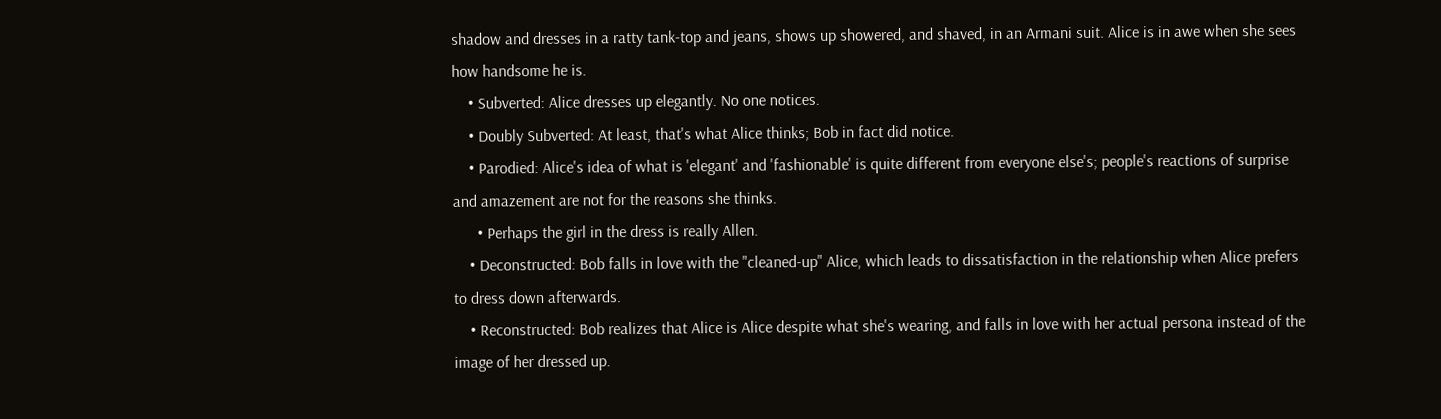shadow and dresses in a ratty tank-top and jeans, shows up showered, and shaved, in an Armani suit. Alice is in awe when she sees how handsome he is.
    • Subverted: Alice dresses up elegantly. No one notices.
    • Doubly Subverted: At least, that's what Alice thinks; Bob in fact did notice.
    • Parodied: Alice's idea of what is 'elegant' and 'fashionable' is quite different from everyone else's; people's reactions of surprise and amazement are not for the reasons she thinks.
      • Perhaps the girl in the dress is really Allen.
    • Deconstructed: Bob falls in love with the "cleaned-up" Alice, which leads to dissatisfaction in the relationship when Alice prefers to dress down afterwards.
    • Reconstructed: Bob realizes that Alice is Alice despite what she's wearing, and falls in love with her actual persona instead of the image of her dressed up.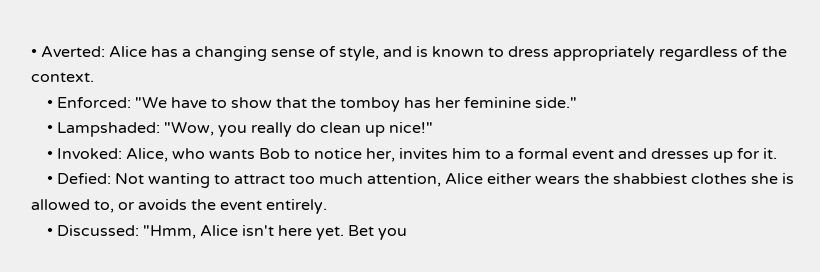• Averted: Alice has a changing sense of style, and is known to dress appropriately regardless of the context.
    • Enforced: "We have to show that the tomboy has her feminine side."
    • Lampshaded: "Wow, you really do clean up nice!"
    • Invoked: Alice, who wants Bob to notice her, invites him to a formal event and dresses up for it.
    • Defied: Not wanting to attract too much attention, Alice either wears the shabbiest clothes she is allowed to, or avoids the event entirely.
    • Discussed: "Hmm, Alice isn't here yet. Bet you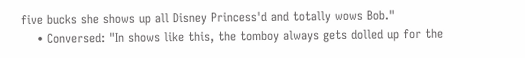five bucks she shows up all Disney Princess'd and totally wows Bob."
    • Conversed: "In shows like this, the tomboy always gets dolled up for the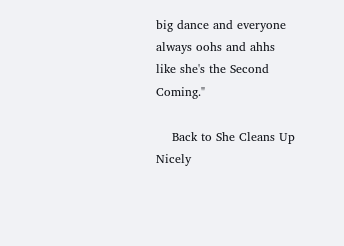big dance and everyone always oohs and ahhs like she's the Second Coming."

    Back to She Cleans Up Nicely